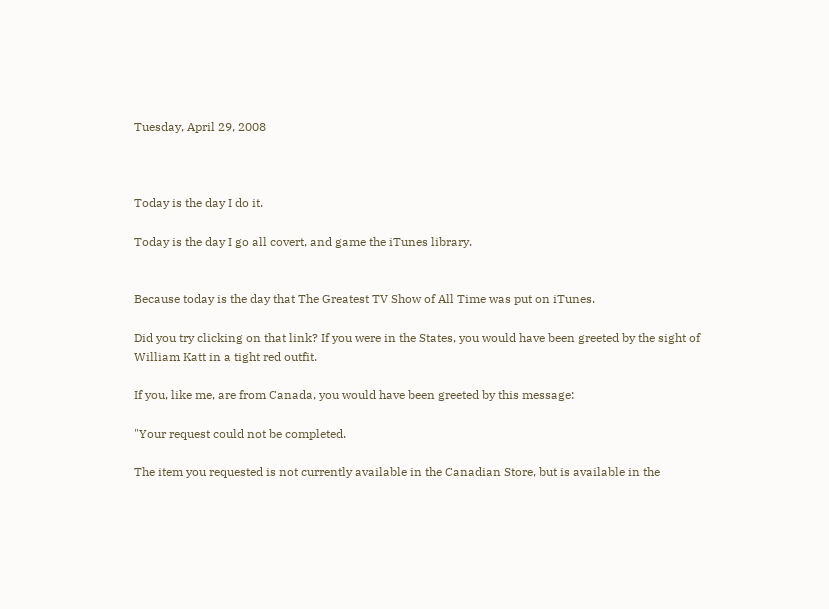Tuesday, April 29, 2008



Today is the day I do it.

Today is the day I go all covert, and game the iTunes library.


Because today is the day that The Greatest TV Show of All Time was put on iTunes.

Did you try clicking on that link? If you were in the States, you would have been greeted by the sight of William Katt in a tight red outfit.

If you, like me, are from Canada, you would have been greeted by this message:

"Your request could not be completed.

The item you requested is not currently available in the Canadian Store, but is available in the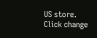US store. Click change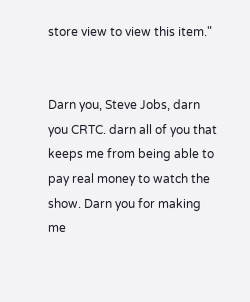store view to view this item."


Darn you, Steve Jobs, darn you CRTC. darn all of you that keeps me from being able to pay real money to watch the show. Darn you for making me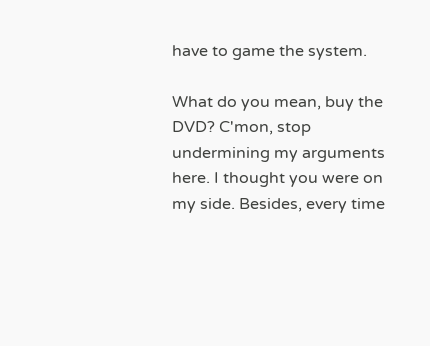have to game the system.

What do you mean, buy the DVD? C'mon, stop undermining my arguments here. I thought you were on my side. Besides, every time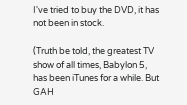I've tried to buy the DVD, it has not been in stock.

(Truth be told, the greatest TV show of all times, Babylon 5, has been iTunes for a while. But GAH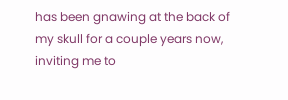has been gnawing at the back of my skull for a couple years now, inviting me to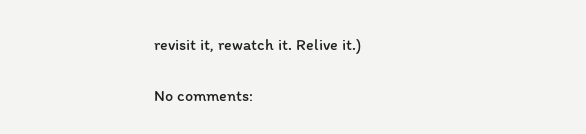revisit it, rewatch it. Relive it.)

No comments: